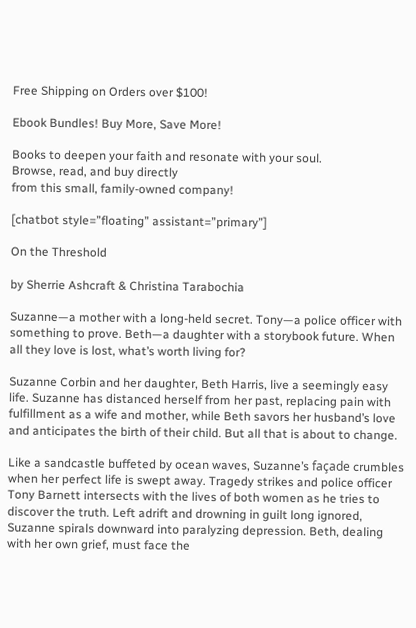Free Shipping on Orders over $100!

Ebook Bundles! Buy More, Save More!

Books to deepen your faith and resonate with your soul.
Browse, read, and buy directly
from this small, family-owned company!

[chatbot style=”floating” assistant=”primary”]

On the Threshold

by Sherrie Ashcraft & Christina Tarabochia

Suzanne—a mother with a long-held secret. Tony—a police officer with something to prove. Beth—a daughter with a storybook future. When all they love is lost, what’s worth living for?

Suzanne Corbin and her daughter, Beth Harris, live a seemingly easy life. Suzanne has distanced herself from her past, replacing pain with fulfillment as a wife and mother, while Beth savors her husband’s love and anticipates the birth of their child. But all that is about to change.

Like a sandcastle buffeted by ocean waves, Suzanne’s façade crumbles when her perfect life is swept away. Tragedy strikes and police officer Tony Barnett intersects with the lives of both women as he tries to discover the truth. Left adrift and drowning in guilt long ignored, Suzanne spirals downward into paralyzing depression. Beth, dealing with her own grief, must face the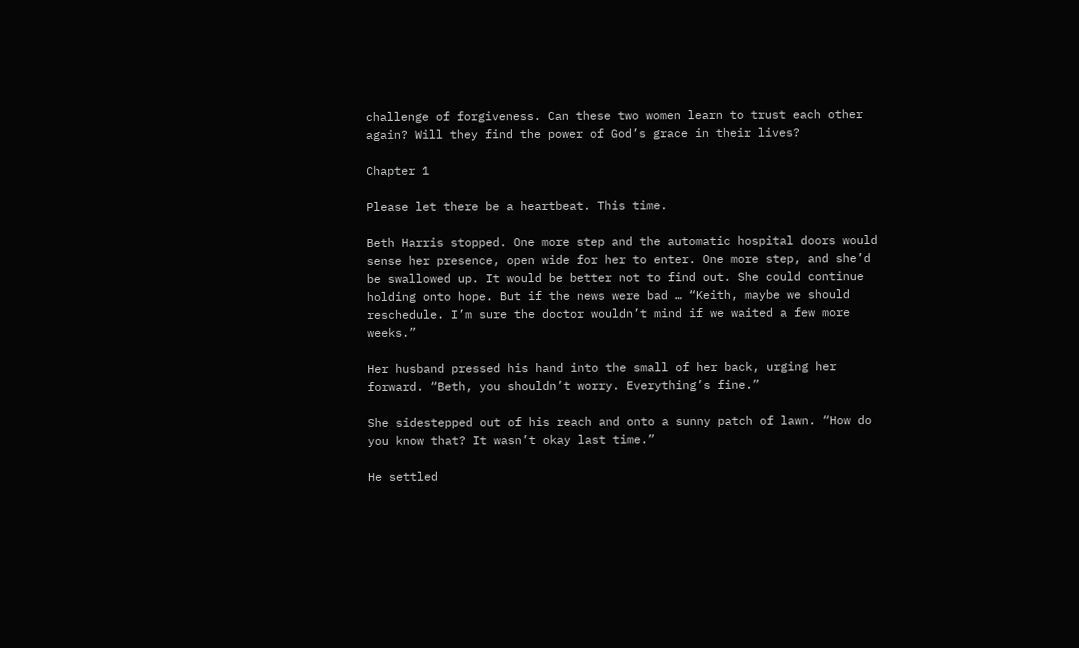challenge of forgiveness. Can these two women learn to trust each other again? Will they find the power of God’s grace in their lives?

Chapter 1

Please let there be a heartbeat. This time.

Beth Harris stopped. One more step and the automatic hospital doors would sense her presence, open wide for her to enter. One more step, and she’d be swallowed up. It would be better not to find out. She could continue holding onto hope. But if the news were bad … “Keith, maybe we should reschedule. I’m sure the doctor wouldn’t mind if we waited a few more weeks.”

Her husband pressed his hand into the small of her back, urging her forward. “Beth, you shouldn’t worry. Everything’s fine.”

She sidestepped out of his reach and onto a sunny patch of lawn. “How do you know that? It wasn’t okay last time.”

He settled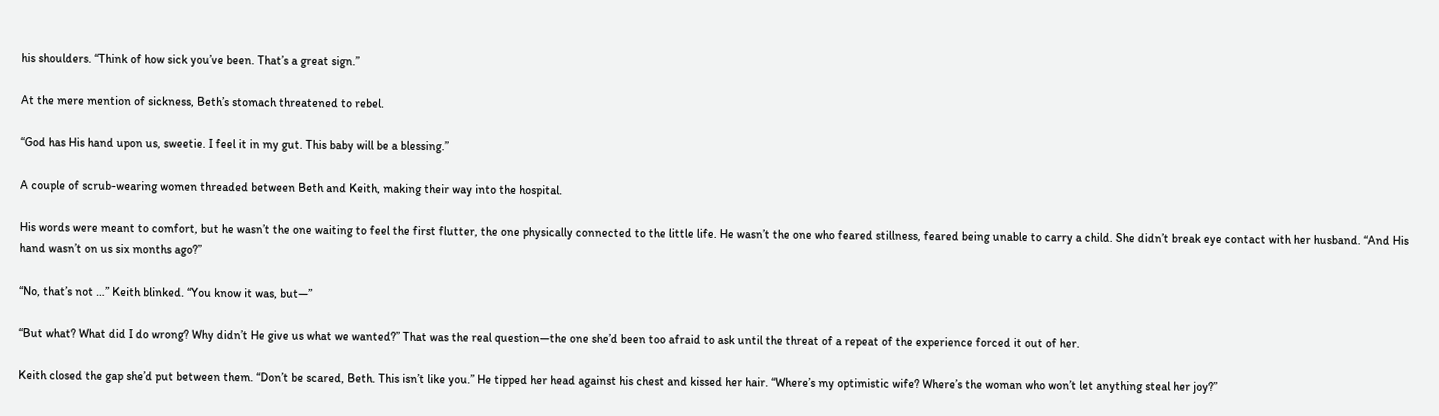his shoulders. “Think of how sick you’ve been. That’s a great sign.”

At the mere mention of sickness, Beth’s stomach threatened to rebel.

“God has His hand upon us, sweetie. I feel it in my gut. This baby will be a blessing.”

A couple of scrub-wearing women threaded between Beth and Keith, making their way into the hospital.

His words were meant to comfort, but he wasn’t the one waiting to feel the first flutter, the one physically connected to the little life. He wasn’t the one who feared stillness, feared being unable to carry a child. She didn’t break eye contact with her husband. “And His hand wasn’t on us six months ago?”

“No, that’s not …” Keith blinked. “You know it was, but—”

“But what? What did I do wrong? Why didn’t He give us what we wanted?” That was the real question—the one she’d been too afraid to ask until the threat of a repeat of the experience forced it out of her.

Keith closed the gap she’d put between them. “Don’t be scared, Beth. This isn’t like you.” He tipped her head against his chest and kissed her hair. “Where’s my optimistic wife? Where’s the woman who won’t let anything steal her joy?”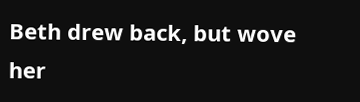Beth drew back, but wove her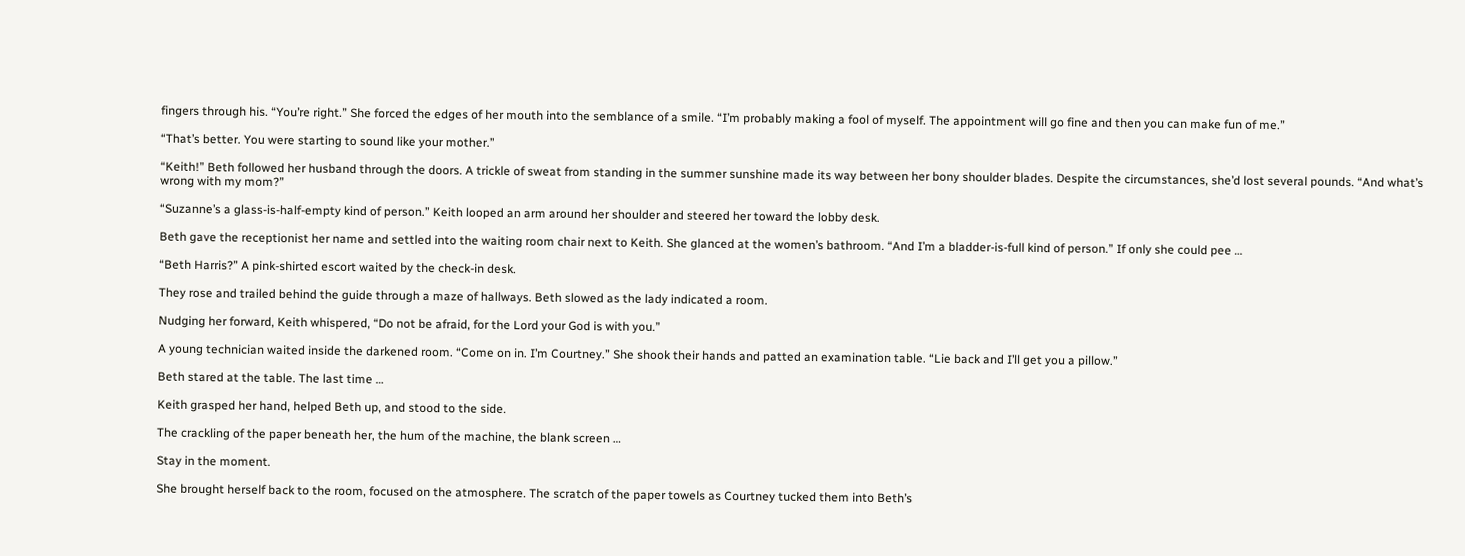fingers through his. “You’re right.” She forced the edges of her mouth into the semblance of a smile. “I’m probably making a fool of myself. The appointment will go fine and then you can make fun of me.”

“That’s better. You were starting to sound like your mother.”

“Keith!” Beth followed her husband through the doors. A trickle of sweat from standing in the summer sunshine made its way between her bony shoulder blades. Despite the circumstances, she’d lost several pounds. “And what’s wrong with my mom?”

“Suzanne’s a glass-is-half-empty kind of person.” Keith looped an arm around her shoulder and steered her toward the lobby desk.

Beth gave the receptionist her name and settled into the waiting room chair next to Keith. She glanced at the women’s bathroom. “And I’m a bladder-is-full kind of person.” If only she could pee …

“Beth Harris?” A pink-shirted escort waited by the check-in desk.

They rose and trailed behind the guide through a maze of hallways. Beth slowed as the lady indicated a room.

Nudging her forward, Keith whispered, “Do not be afraid, for the Lord your God is with you.”

A young technician waited inside the darkened room. “Come on in. I’m Courtney.” She shook their hands and patted an examination table. “Lie back and I’ll get you a pillow.”

Beth stared at the table. The last time …

Keith grasped her hand, helped Beth up, and stood to the side.

The crackling of the paper beneath her, the hum of the machine, the blank screen …

Stay in the moment.

She brought herself back to the room, focused on the atmosphere. The scratch of the paper towels as Courtney tucked them into Beth’s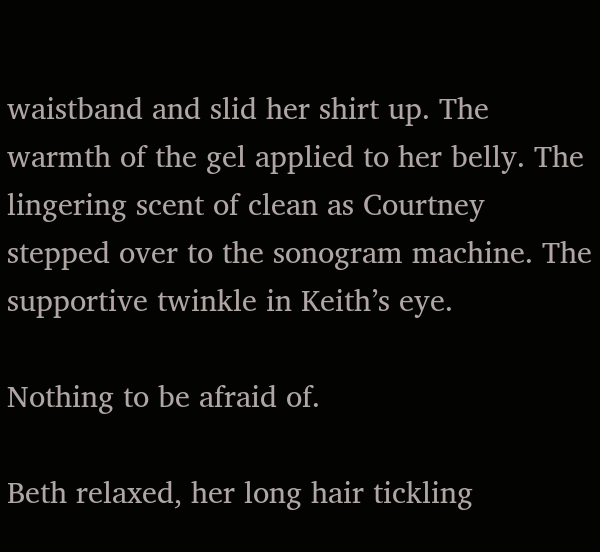waistband and slid her shirt up. The warmth of the gel applied to her belly. The lingering scent of clean as Courtney stepped over to the sonogram machine. The supportive twinkle in Keith’s eye.

Nothing to be afraid of.

Beth relaxed, her long hair tickling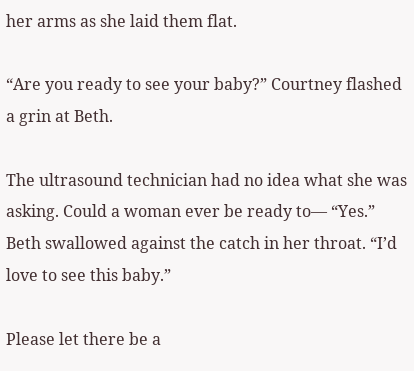her arms as she laid them flat.

“Are you ready to see your baby?” Courtney flashed a grin at Beth.

The ultrasound technician had no idea what she was asking. Could a woman ever be ready to— “Yes.” Beth swallowed against the catch in her throat. “I’d love to see this baby.”

Please let there be a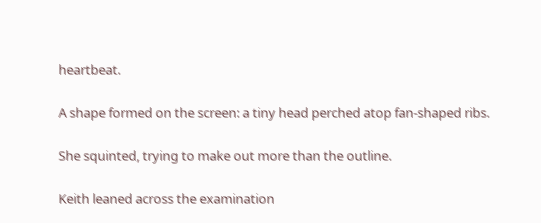heartbeat.

A shape formed on the screen: a tiny head perched atop fan-shaped ribs.

She squinted, trying to make out more than the outline.

Keith leaned across the examination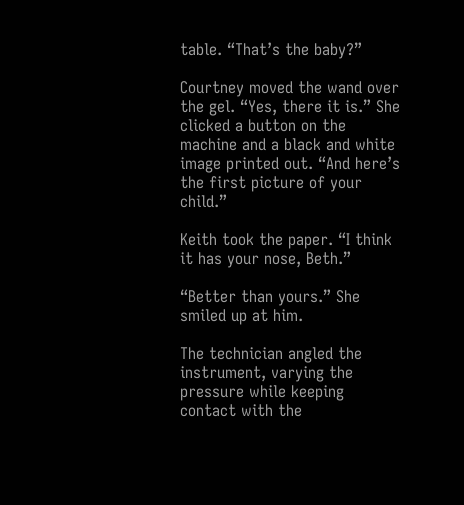table. “That’s the baby?”

Courtney moved the wand over the gel. “Yes, there it is.” She clicked a button on the machine and a black and white image printed out. “And here’s the first picture of your child.”

Keith took the paper. “I think it has your nose, Beth.”

“Better than yours.” She smiled up at him.

The technician angled the instrument, varying the pressure while keeping contact with the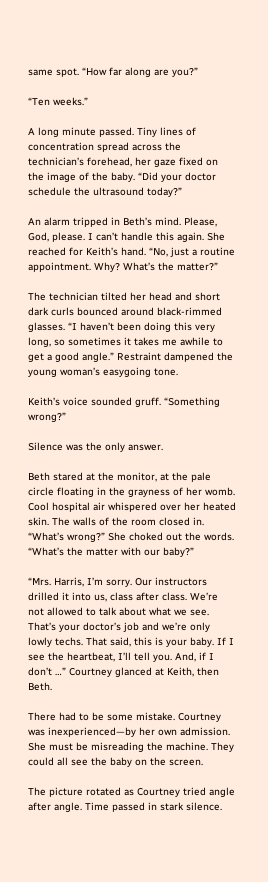same spot. “How far along are you?”

“Ten weeks.”

A long minute passed. Tiny lines of concentration spread across the technician’s forehead, her gaze fixed on the image of the baby. “Did your doctor schedule the ultrasound today?”

An alarm tripped in Beth’s mind. Please, God, please. I can’t handle this again. She reached for Keith’s hand. “No, just a routine appointment. Why? What’s the matter?”

The technician tilted her head and short dark curls bounced around black-rimmed glasses. “I haven’t been doing this very long, so sometimes it takes me awhile to get a good angle.” Restraint dampened the young woman’s easygoing tone.

Keith’s voice sounded gruff. “Something wrong?”

Silence was the only answer.

Beth stared at the monitor, at the pale circle floating in the grayness of her womb. Cool hospital air whispered over her heated skin. The walls of the room closed in. “What’s wrong?” She choked out the words. “What’s the matter with our baby?”

“Mrs. Harris, I’m sorry. Our instructors drilled it into us, class after class. We’re not allowed to talk about what we see. That’s your doctor’s job and we’re only lowly techs. That said, this is your baby. If I see the heartbeat, I’ll tell you. And, if I don’t …” Courtney glanced at Keith, then Beth.

There had to be some mistake. Courtney was inexperienced—by her own admission. She must be misreading the machine. They could all see the baby on the screen.

The picture rotated as Courtney tried angle after angle. Time passed in stark silence.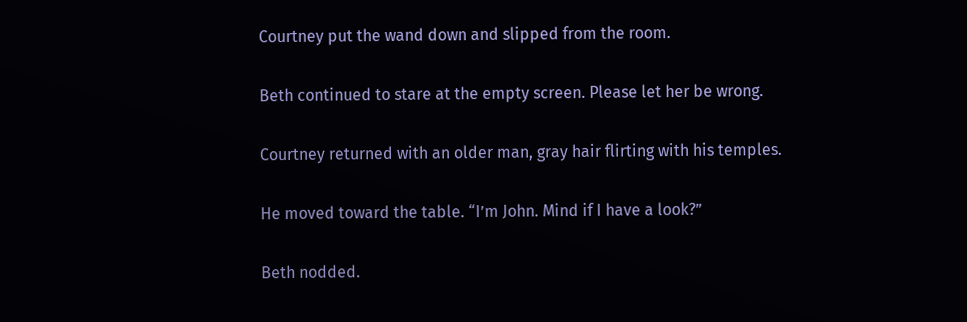Courtney put the wand down and slipped from the room.

Beth continued to stare at the empty screen. Please let her be wrong.

Courtney returned with an older man, gray hair flirting with his temples.

He moved toward the table. “I’m John. Mind if I have a look?”

Beth nodded.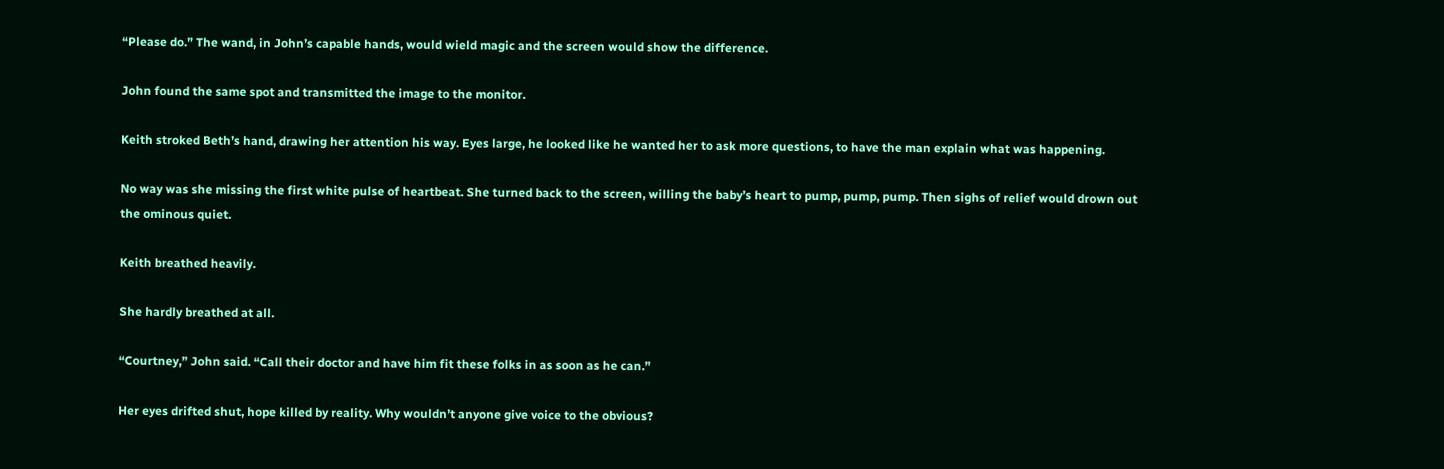“Please do.” The wand, in John’s capable hands, would wield magic and the screen would show the difference.

John found the same spot and transmitted the image to the monitor.

Keith stroked Beth’s hand, drawing her attention his way. Eyes large, he looked like he wanted her to ask more questions, to have the man explain what was happening.

No way was she missing the first white pulse of heartbeat. She turned back to the screen, willing the baby’s heart to pump, pump, pump. Then sighs of relief would drown out the ominous quiet.

Keith breathed heavily.

She hardly breathed at all.

“Courtney,” John said. “Call their doctor and have him fit these folks in as soon as he can.”

Her eyes drifted shut, hope killed by reality. Why wouldn’t anyone give voice to the obvious?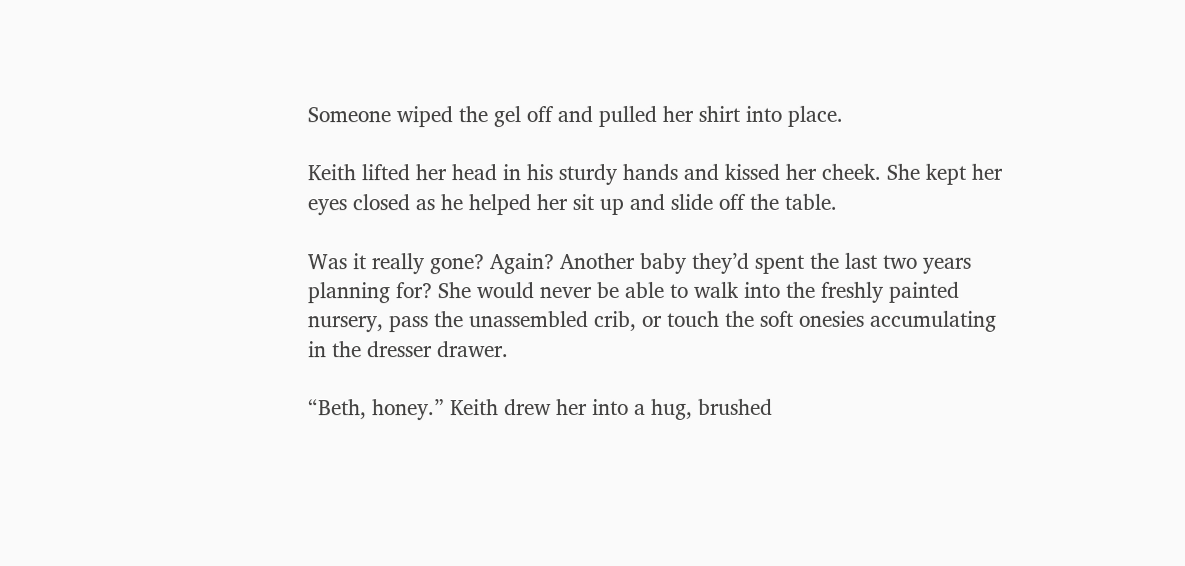Someone wiped the gel off and pulled her shirt into place.

Keith lifted her head in his sturdy hands and kissed her cheek. She kept her eyes closed as he helped her sit up and slide off the table.

Was it really gone? Again? Another baby they’d spent the last two years planning for? She would never be able to walk into the freshly painted nursery, pass the unassembled crib, or touch the soft onesies accumulating in the dresser drawer.

“Beth, honey.” Keith drew her into a hug, brushed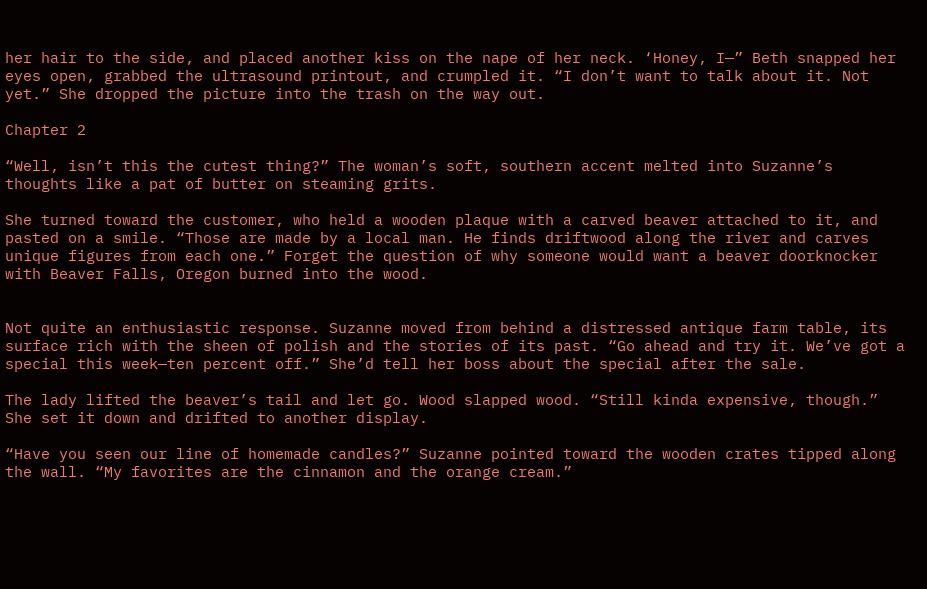her hair to the side, and placed another kiss on the nape of her neck. ‘Honey, I—” Beth snapped her eyes open, grabbed the ultrasound printout, and crumpled it. “I don’t want to talk about it. Not yet.” She dropped the picture into the trash on the way out.

Chapter 2

“Well, isn’t this the cutest thing?” The woman’s soft, southern accent melted into Suzanne’s thoughts like a pat of butter on steaming grits.

She turned toward the customer, who held a wooden plaque with a carved beaver attached to it, and pasted on a smile. “Those are made by a local man. He finds driftwood along the river and carves unique figures from each one.” Forget the question of why someone would want a beaver doorknocker with Beaver Falls, Oregon burned into the wood.


Not quite an enthusiastic response. Suzanne moved from behind a distressed antique farm table, its surface rich with the sheen of polish and the stories of its past. “Go ahead and try it. We’ve got a special this week—ten percent off.” She’d tell her boss about the special after the sale.

The lady lifted the beaver’s tail and let go. Wood slapped wood. “Still kinda expensive, though.” She set it down and drifted to another display.

“Have you seen our line of homemade candles?” Suzanne pointed toward the wooden crates tipped along the wall. “My favorites are the cinnamon and the orange cream.”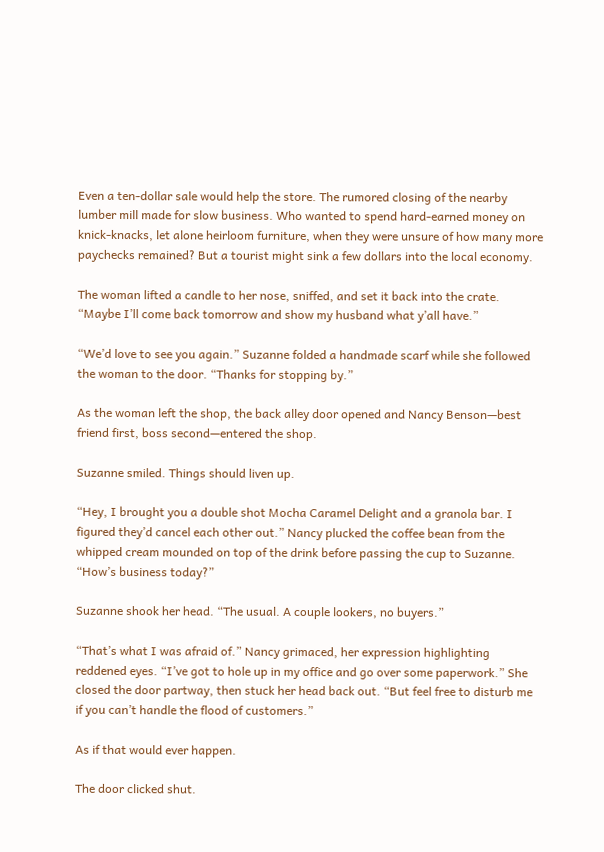Even a ten-dollar sale would help the store. The rumored closing of the nearby lumber mill made for slow business. Who wanted to spend hard-earned money on knick-knacks, let alone heirloom furniture, when they were unsure of how many more paychecks remained? But a tourist might sink a few dollars into the local economy.

The woman lifted a candle to her nose, sniffed, and set it back into the crate. “Maybe I’ll come back tomorrow and show my husband what y’all have.”

“We’d love to see you again.” Suzanne folded a handmade scarf while she followed the woman to the door. “Thanks for stopping by.”

As the woman left the shop, the back alley door opened and Nancy Benson—best friend first, boss second—entered the shop.

Suzanne smiled. Things should liven up.

“Hey, I brought you a double shot Mocha Caramel Delight and a granola bar. I figured they’d cancel each other out.” Nancy plucked the coffee bean from the whipped cream mounded on top of the drink before passing the cup to Suzanne. “How’s business today?”

Suzanne shook her head. “The usual. A couple lookers, no buyers.”

“That’s what I was afraid of.” Nancy grimaced, her expression highlighting reddened eyes. “I’ve got to hole up in my office and go over some paperwork.” She closed the door partway, then stuck her head back out. “But feel free to disturb me if you can’t handle the flood of customers.”

As if that would ever happen.

The door clicked shut.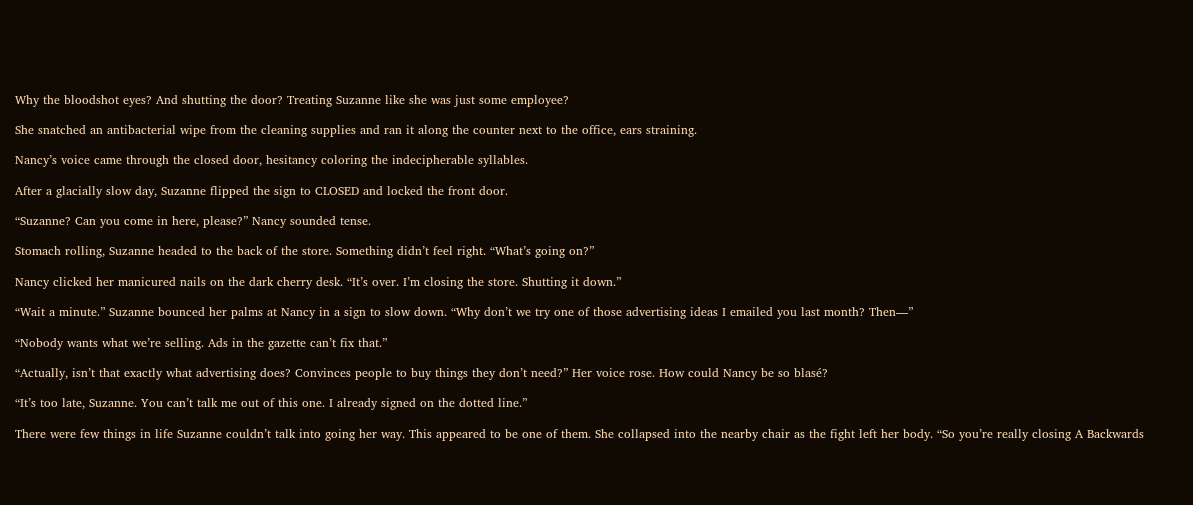Why the bloodshot eyes? And shutting the door? Treating Suzanne like she was just some employee?

She snatched an antibacterial wipe from the cleaning supplies and ran it along the counter next to the office, ears straining.

Nancy’s voice came through the closed door, hesitancy coloring the indecipherable syllables.

After a glacially slow day, Suzanne flipped the sign to CLOSED and locked the front door.

“Suzanne? Can you come in here, please?” Nancy sounded tense.

Stomach rolling, Suzanne headed to the back of the store. Something didn’t feel right. “What’s going on?”

Nancy clicked her manicured nails on the dark cherry desk. “It’s over. I’m closing the store. Shutting it down.”

“Wait a minute.” Suzanne bounced her palms at Nancy in a sign to slow down. “Why don’t we try one of those advertising ideas I emailed you last month? Then—”

“Nobody wants what we’re selling. Ads in the gazette can’t fix that.”

“Actually, isn’t that exactly what advertising does? Convinces people to buy things they don’t need?” Her voice rose. How could Nancy be so blasé?

“It’s too late, Suzanne. You can’t talk me out of this one. I already signed on the dotted line.”

There were few things in life Suzanne couldn’t talk into going her way. This appeared to be one of them. She collapsed into the nearby chair as the fight left her body. “So you’re really closing A Backwards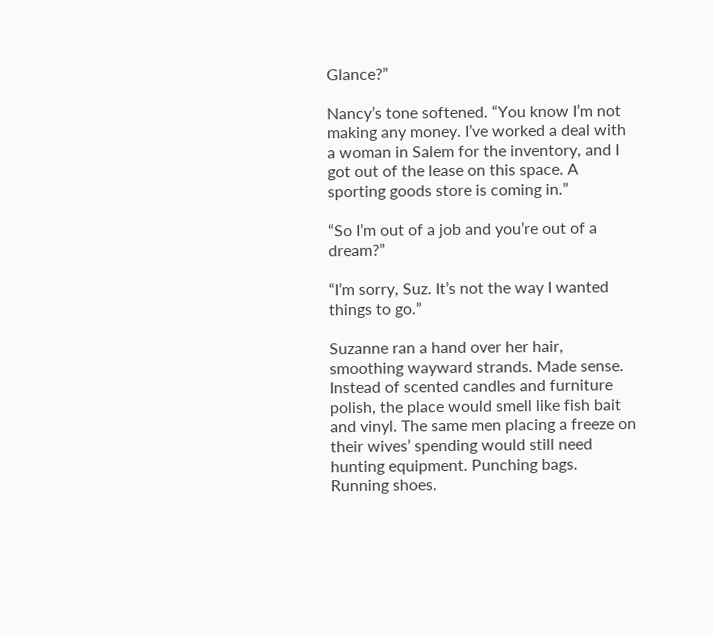Glance?”

Nancy’s tone softened. “You know I’m not making any money. I’ve worked a deal with a woman in Salem for the inventory, and I got out of the lease on this space. A sporting goods store is coming in.”

“So I’m out of a job and you’re out of a dream?”

“I’m sorry, Suz. It’s not the way I wanted things to go.”

Suzanne ran a hand over her hair, smoothing wayward strands. Made sense. Instead of scented candles and furniture polish, the place would smell like fish bait and vinyl. The same men placing a freeze on their wives’ spending would still need hunting equipment. Punching bags. Running shoes.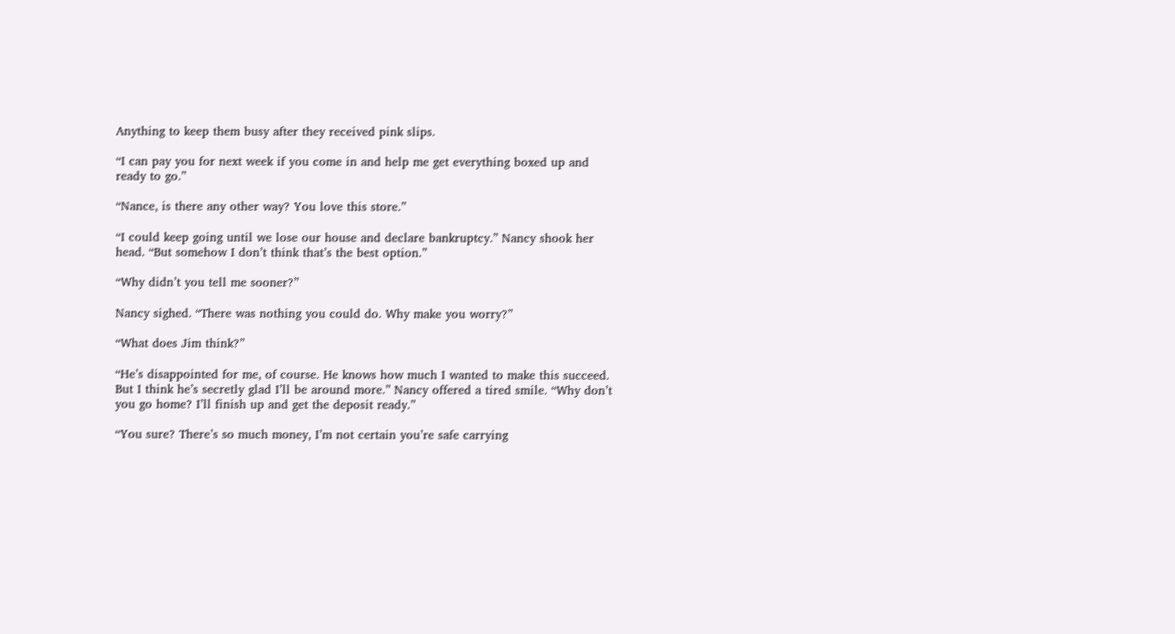Anything to keep them busy after they received pink slips.

“I can pay you for next week if you come in and help me get everything boxed up and ready to go.”

“Nance, is there any other way? You love this store.”

“I could keep going until we lose our house and declare bankruptcy.” Nancy shook her head. “But somehow I don’t think that’s the best option.”

“Why didn’t you tell me sooner?”

Nancy sighed. “There was nothing you could do. Why make you worry?”

“What does Jim think?”

“He’s disappointed for me, of course. He knows how much I wanted to make this succeed. But I think he’s secretly glad I’ll be around more.” Nancy offered a tired smile. “Why don’t you go home? I’ll finish up and get the deposit ready.”

“You sure? There’s so much money, I’m not certain you’re safe carrying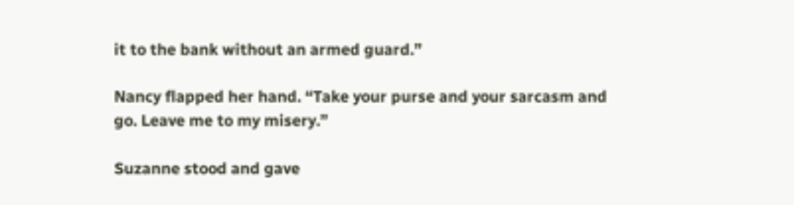it to the bank without an armed guard.”

Nancy flapped her hand. “Take your purse and your sarcasm and go. Leave me to my misery.”

Suzanne stood and gave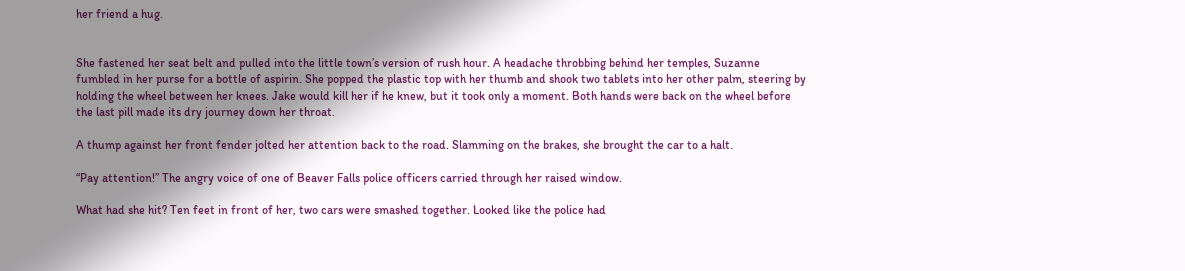her friend a hug.


She fastened her seat belt and pulled into the little town’s version of rush hour. A headache throbbing behind her temples, Suzanne fumbled in her purse for a bottle of aspirin. She popped the plastic top with her thumb and shook two tablets into her other palm, steering by holding the wheel between her knees. Jake would kill her if he knew, but it took only a moment. Both hands were back on the wheel before the last pill made its dry journey down her throat.

A thump against her front fender jolted her attention back to the road. Slamming on the brakes, she brought the car to a halt.

“Pay attention!” The angry voice of one of Beaver Falls police officers carried through her raised window.

What had she hit? Ten feet in front of her, two cars were smashed together. Looked like the police had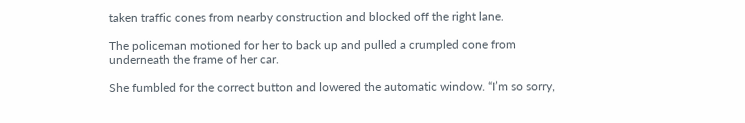taken traffic cones from nearby construction and blocked off the right lane.

The policeman motioned for her to back up and pulled a crumpled cone from underneath the frame of her car.

She fumbled for the correct button and lowered the automatic window. “I’m so sorry,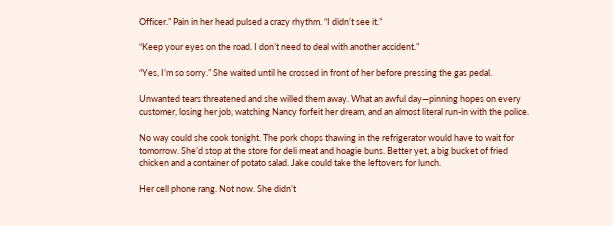Officer.” Pain in her head pulsed a crazy rhythm. “I didn’t see it.”

“Keep your eyes on the road. I don’t need to deal with another accident.”

“Yes, I’m so sorry.” She waited until he crossed in front of her before pressing the gas pedal.

Unwanted tears threatened and she willed them away. What an awful day—pinning hopes on every customer, losing her job, watching Nancy forfeit her dream, and an almost literal run-in with the police.

No way could she cook tonight. The pork chops thawing in the refrigerator would have to wait for tomorrow. She’d stop at the store for deli meat and hoagie buns. Better yet, a big bucket of fried chicken and a container of potato salad. Jake could take the leftovers for lunch.

Her cell phone rang. Not now. She didn’t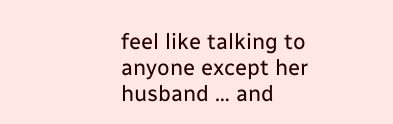feel like talking to anyone except her husband … and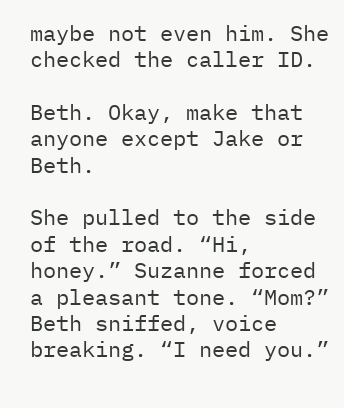maybe not even him. She checked the caller ID.

Beth. Okay, make that anyone except Jake or Beth.

She pulled to the side of the road. “Hi, honey.” Suzanne forced a pleasant tone. “Mom?” Beth sniffed, voice breaking. “I need you.”